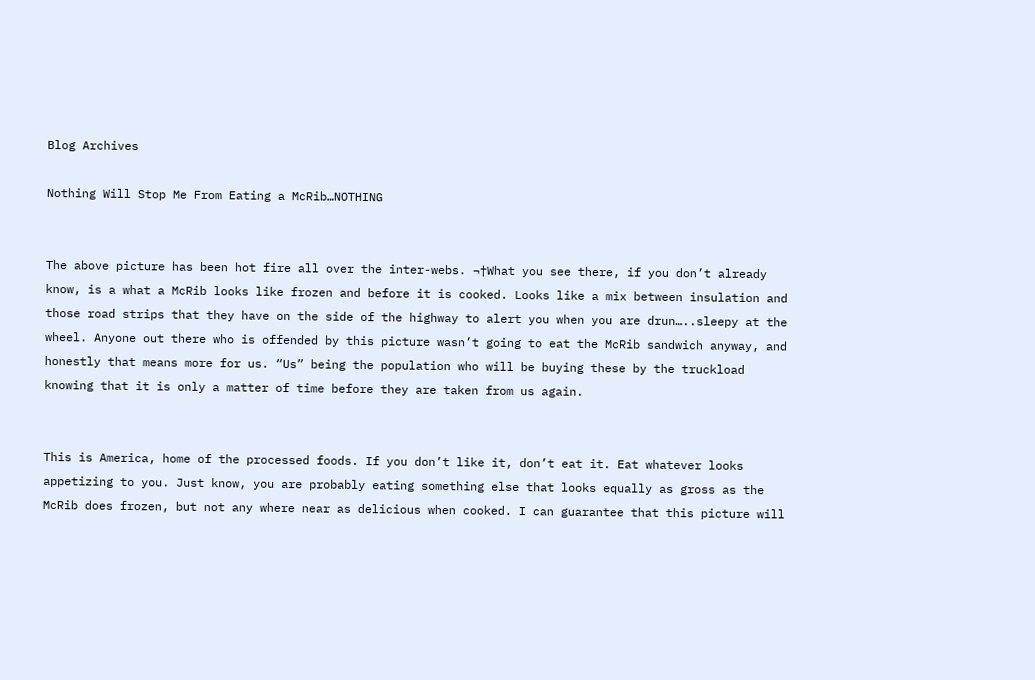Blog Archives

Nothing Will Stop Me From Eating a McRib…NOTHING


The above picture has been hot fire all over the inter-webs. ¬†What you see there, if you don’t already know, is a what a McRib looks like frozen and before it is cooked. Looks like a mix between insulation and those road strips that they have on the side of the highway to alert you when you are drun…..sleepy at the wheel. Anyone out there who is offended by this picture wasn’t going to eat the McRib sandwich anyway, and honestly that means more for us. “Us” being the population who will be buying these by the truckload knowing that it is only a matter of time before they are taken from us again.


This is America, home of the processed foods. If you don’t like it, don’t eat it. Eat whatever looks appetizing to you. Just know, you are probably eating something else that looks equally as gross as the McRib does frozen, but not any where near as delicious when cooked. I can guarantee that this picture will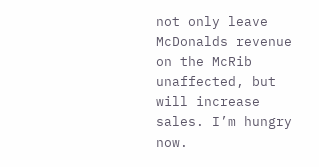not only leave McDonalds revenue on the McRib unaffected, but will increase sales. I’m hungry now.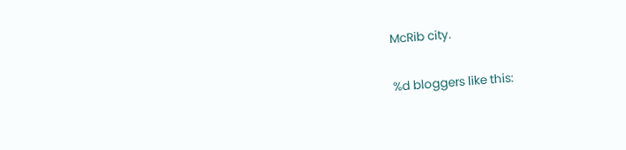McRib city.


%d bloggers like this: